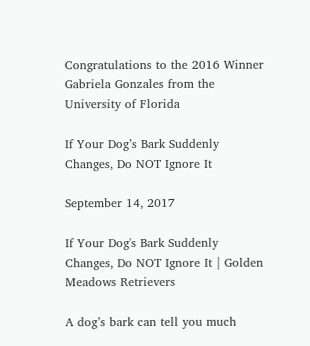Congratulations to the 2016 Winner Gabriela Gonzales from the University of Florida

If Your Dog’s Bark Suddenly Changes, Do NOT Ignore It

September 14, 2017

If Your Dog's Bark Suddenly Changes, Do NOT Ignore It | Golden Meadows Retrievers

A dog’s bark can tell you much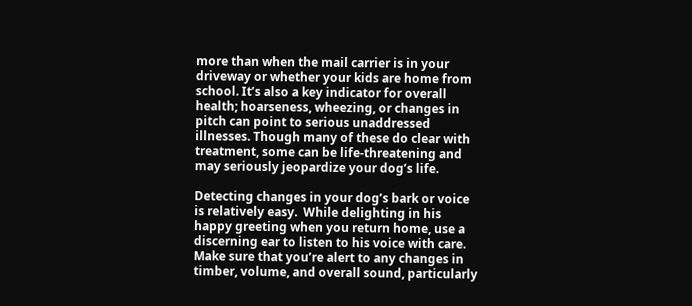more than when the mail carrier is in your driveway or whether your kids are home from school. It’s also a key indicator for overall health; hoarseness, wheezing, or changes in pitch can point to serious unaddressed illnesses. Though many of these do clear with treatment, some can be life-threatening and may seriously jeopardize your dog’s life.

Detecting changes in your dog’s bark or voice is relatively easy.  While delighting in his happy greeting when you return home, use a discerning ear to listen to his voice with care. Make sure that you’re alert to any changes in timber, volume, and overall sound, particularly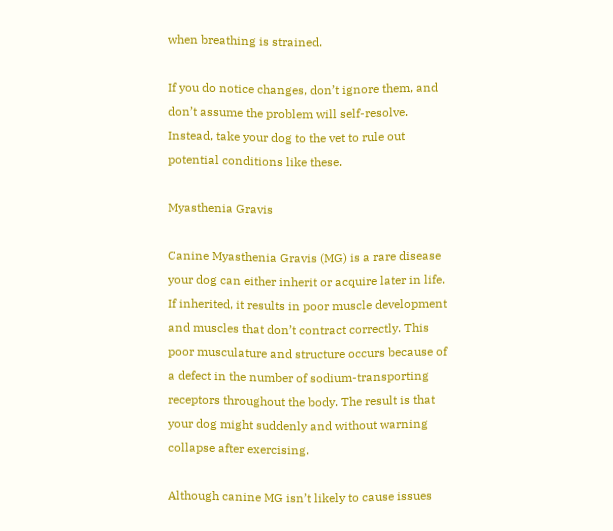when breathing is strained.

If you do notice changes, don’t ignore them, and don’t assume the problem will self-resolve. Instead, take your dog to the vet to rule out potential conditions like these.

Myasthenia Gravis

Canine Myasthenia Gravis (MG) is a rare disease your dog can either inherit or acquire later in life. If inherited, it results in poor muscle development and muscles that don’t contract correctly. This poor musculature and structure occurs because of a defect in the number of sodium-transporting receptors throughout the body. The result is that your dog might suddenly and without warning collapse after exercising.

Although canine MG isn’t likely to cause issues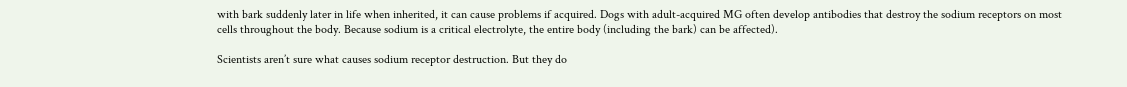with bark suddenly later in life when inherited, it can cause problems if acquired. Dogs with adult-acquired MG often develop antibodies that destroy the sodium receptors on most cells throughout the body. Because sodium is a critical electrolyte, the entire body (including the bark) can be affected).

Scientists aren’t sure what causes sodium receptor destruction. But they do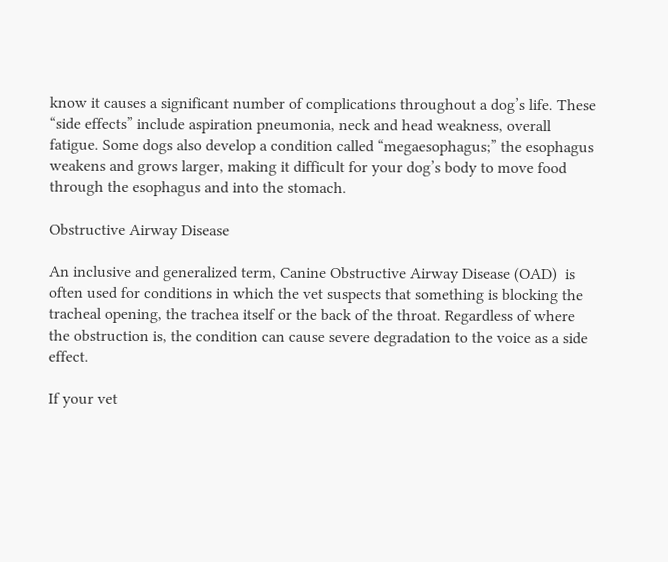know it causes a significant number of complications throughout a dog’s life. These “side effects” include aspiration pneumonia, neck and head weakness, overall fatigue. Some dogs also develop a condition called “megaesophagus;” the esophagus weakens and grows larger, making it difficult for your dog’s body to move food through the esophagus and into the stomach.

Obstructive Airway Disease

An inclusive and generalized term, Canine Obstructive Airway Disease (OAD)  is often used for conditions in which the vet suspects that something is blocking the tracheal opening, the trachea itself or the back of the throat. Regardless of where the obstruction is, the condition can cause severe degradation to the voice as a side effect.

If your vet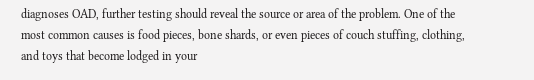diagnoses OAD, further testing should reveal the source or area of the problem. One of the most common causes is food pieces, bone shards, or even pieces of couch stuffing, clothing, and toys that become lodged in your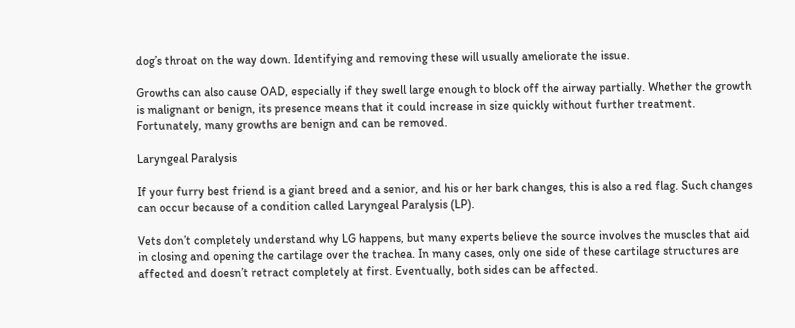dog’s throat on the way down. Identifying and removing these will usually ameliorate the issue.

Growths can also cause OAD, especially if they swell large enough to block off the airway partially. Whether the growth is malignant or benign, its presence means that it could increase in size quickly without further treatment. Fortunately, many growths are benign and can be removed.

Laryngeal Paralysis

If your furry best friend is a giant breed and a senior, and his or her bark changes, this is also a red flag. Such changes can occur because of a condition called Laryngeal Paralysis (LP).

Vets don’t completely understand why LG happens, but many experts believe the source involves the muscles that aid in closing and opening the cartilage over the trachea. In many cases, only one side of these cartilage structures are affected and doesn’t retract completely at first. Eventually, both sides can be affected.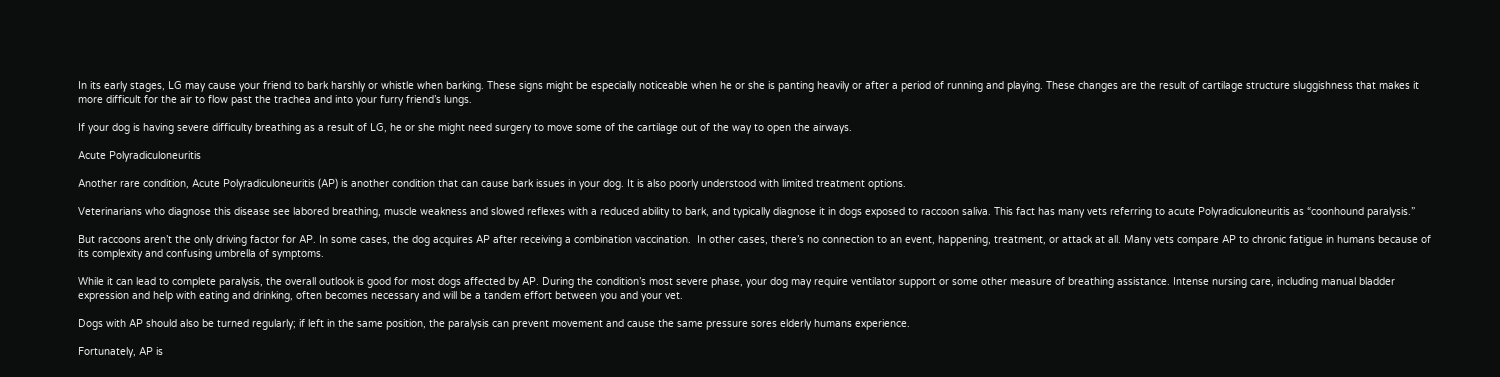In its early stages, LG may cause your friend to bark harshly or whistle when barking. These signs might be especially noticeable when he or she is panting heavily or after a period of running and playing. These changes are the result of cartilage structure sluggishness that makes it more difficult for the air to flow past the trachea and into your furry friend’s lungs.

If your dog is having severe difficulty breathing as a result of LG, he or she might need surgery to move some of the cartilage out of the way to open the airways.

Acute Polyradiculoneuritis

Another rare condition, Acute Polyradiculoneuritis (AP) is another condition that can cause bark issues in your dog. It is also poorly understood with limited treatment options.

Veterinarians who diagnose this disease see labored breathing, muscle weakness and slowed reflexes with a reduced ability to bark, and typically diagnose it in dogs exposed to raccoon saliva. This fact has many vets referring to acute Polyradiculoneuritis as “coonhound paralysis.”

But raccoons aren’t the only driving factor for AP. In some cases, the dog acquires AP after receiving a combination vaccination.  In other cases, there’s no connection to an event, happening, treatment, or attack at all. Many vets compare AP to chronic fatigue in humans because of its complexity and confusing umbrella of symptoms.

While it can lead to complete paralysis, the overall outlook is good for most dogs affected by AP. During the condition’s most severe phase, your dog may require ventilator support or some other measure of breathing assistance. Intense nursing care, including manual bladder expression and help with eating and drinking, often becomes necessary and will be a tandem effort between you and your vet.

Dogs with AP should also be turned regularly; if left in the same position, the paralysis can prevent movement and cause the same pressure sores elderly humans experience.

Fortunately, AP is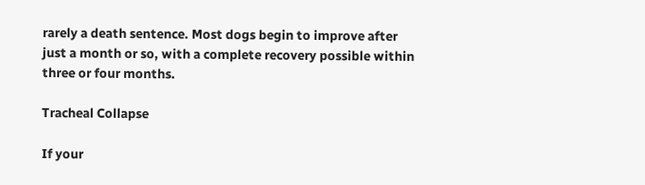rarely a death sentence. Most dogs begin to improve after just a month or so, with a complete recovery possible within three or four months.

Tracheal Collapse

If your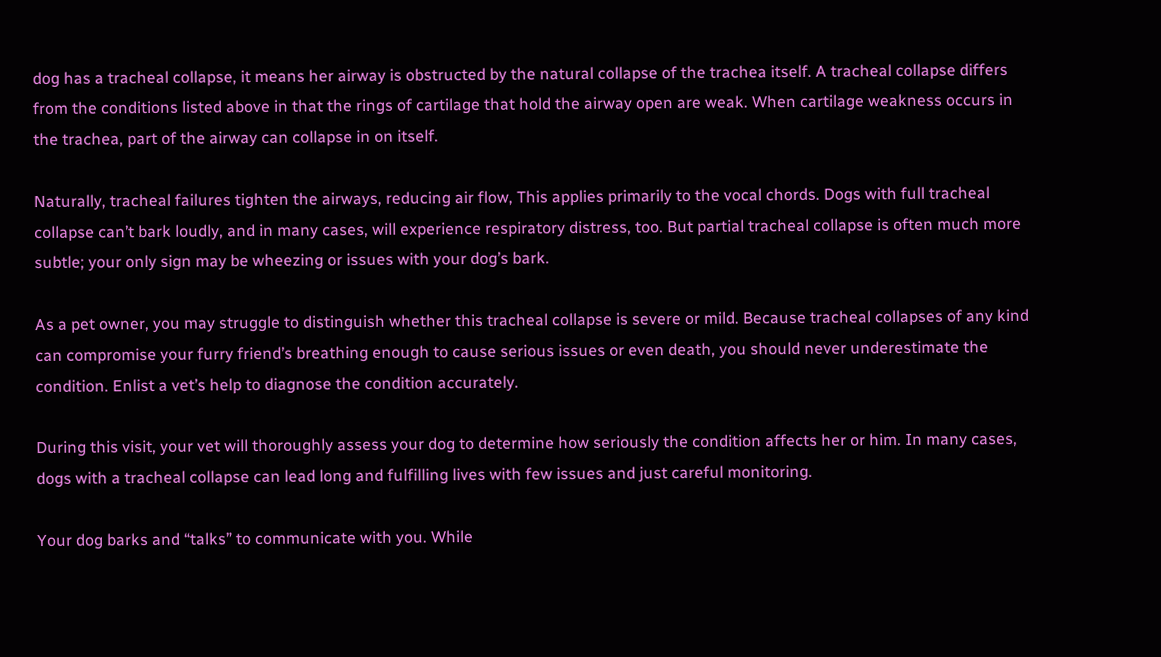dog has a tracheal collapse, it means her airway is obstructed by the natural collapse of the trachea itself. A tracheal collapse differs from the conditions listed above in that the rings of cartilage that hold the airway open are weak. When cartilage weakness occurs in the trachea, part of the airway can collapse in on itself.

Naturally, tracheal failures tighten the airways, reducing air flow, This applies primarily to the vocal chords. Dogs with full tracheal collapse can’t bark loudly, and in many cases, will experience respiratory distress, too. But partial tracheal collapse is often much more subtle; your only sign may be wheezing or issues with your dog’s bark.

As a pet owner, you may struggle to distinguish whether this tracheal collapse is severe or mild. Because tracheal collapses of any kind can compromise your furry friend’s breathing enough to cause serious issues or even death, you should never underestimate the condition. Enlist a vet’s help to diagnose the condition accurately.

During this visit, your vet will thoroughly assess your dog to determine how seriously the condition affects her or him. In many cases, dogs with a tracheal collapse can lead long and fulfilling lives with few issues and just careful monitoring.

Your dog barks and “talks” to communicate with you. While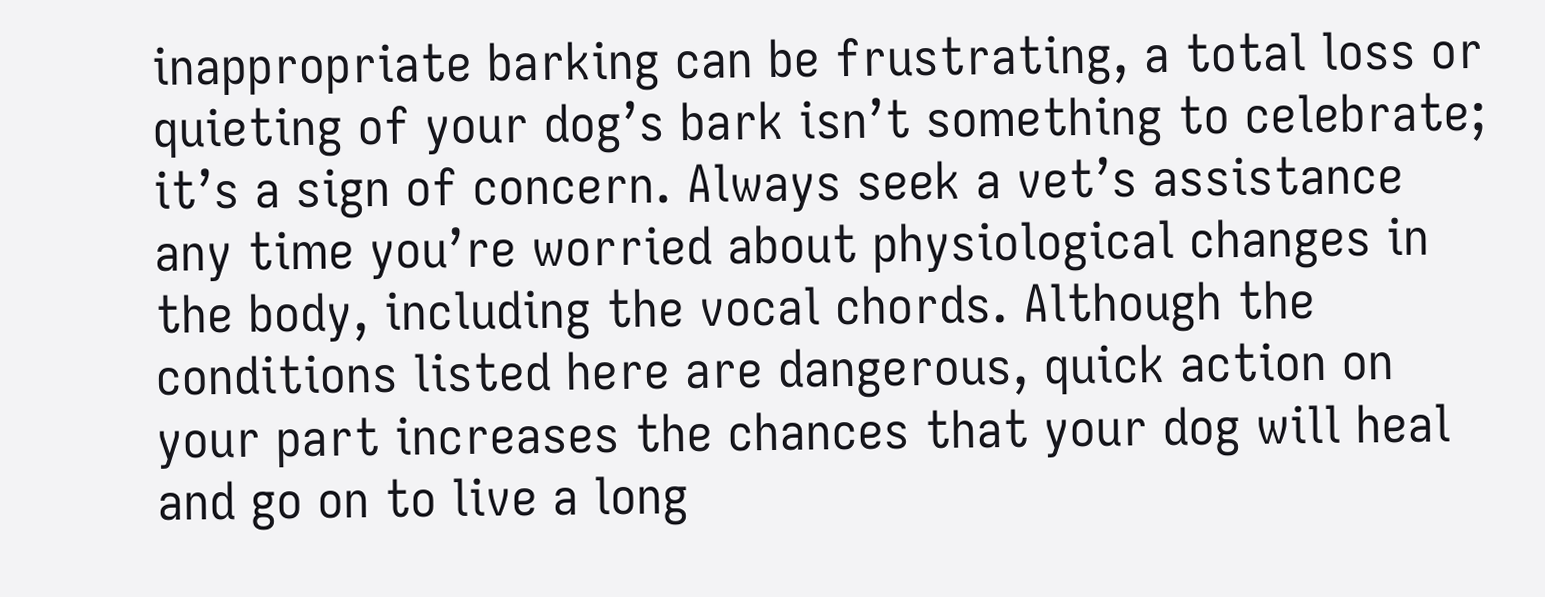inappropriate barking can be frustrating, a total loss or quieting of your dog’s bark isn’t something to celebrate; it’s a sign of concern. Always seek a vet’s assistance any time you’re worried about physiological changes in the body, including the vocal chords. Although the conditions listed here are dangerous, quick action on your part increases the chances that your dog will heal and go on to live a long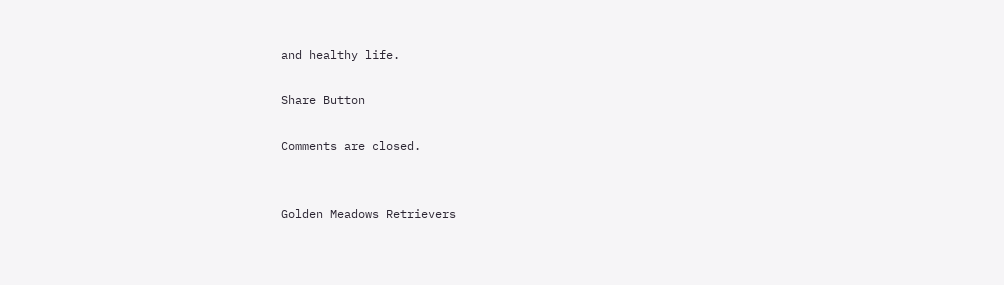and healthy life.

Share Button

Comments are closed.


Golden Meadows Retrievers